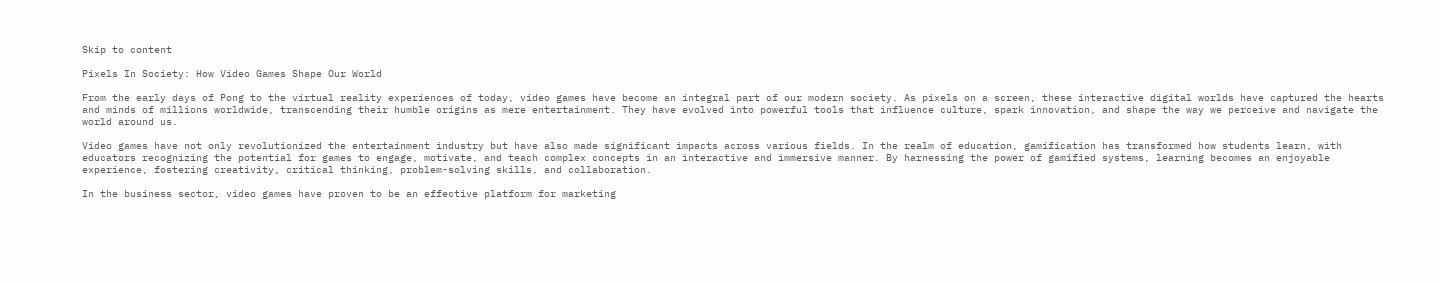Skip to content

Pixels In Society: How Video Games Shape Our World

From the early days of Pong to the virtual reality experiences of today, video games have become an integral part of our modern society. As pixels on a screen, these interactive digital worlds have captured the hearts and minds of millions worldwide, transcending their humble origins as mere entertainment. They have evolved into powerful tools that influence culture, spark innovation, and shape the way we perceive and navigate the world around us.

Video games have not only revolutionized the entertainment industry but have also made significant impacts across various fields. In the realm of education, gamification has transformed how students learn, with educators recognizing the potential for games to engage, motivate, and teach complex concepts in an interactive and immersive manner. By harnessing the power of gamified systems, learning becomes an enjoyable experience, fostering creativity, critical thinking, problem-solving skills, and collaboration.

In the business sector, video games have proven to be an effective platform for marketing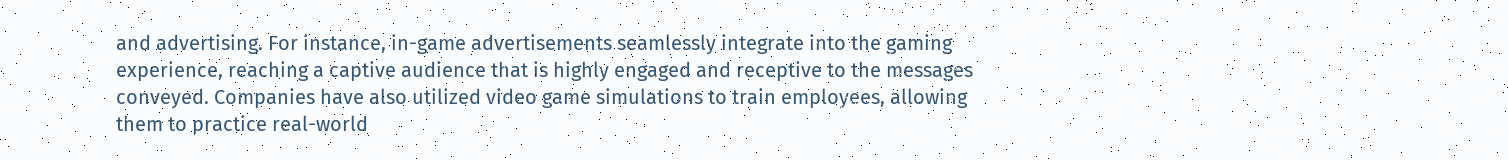and advertising. For instance, in-game advertisements seamlessly integrate into the gaming experience, reaching a captive audience that is highly engaged and receptive to the messages conveyed. Companies have also utilized video game simulations to train employees, allowing them to practice real-world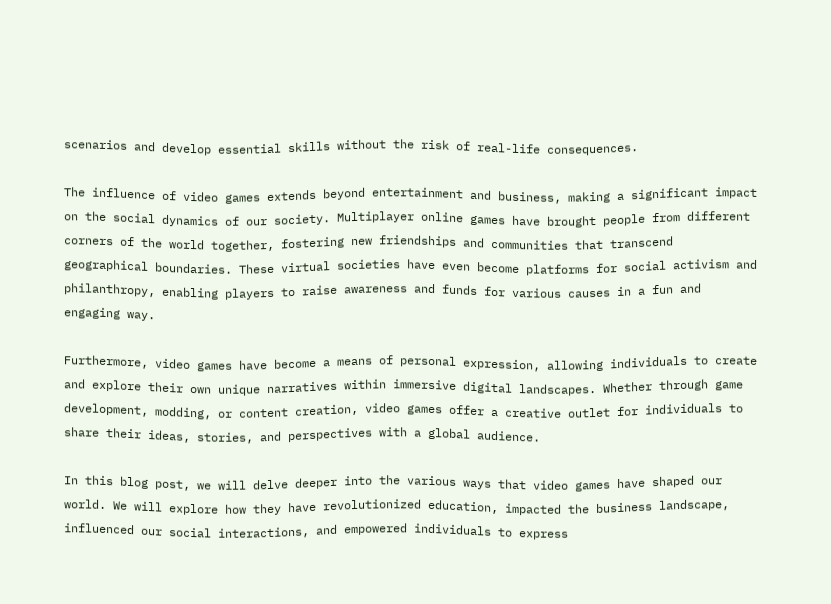scenarios and develop essential skills without the risk of real-life consequences.

The influence of video games extends beyond entertainment and business, making a significant impact on the social dynamics of our society. Multiplayer online games have brought people from different corners of the world together, fostering new friendships and communities that transcend geographical boundaries. These virtual societies have even become platforms for social activism and philanthropy, enabling players to raise awareness and funds for various causes in a fun and engaging way.

Furthermore, video games have become a means of personal expression, allowing individuals to create and explore their own unique narratives within immersive digital landscapes. Whether through game development, modding, or content creation, video games offer a creative outlet for individuals to share their ideas, stories, and perspectives with a global audience.

In this blog post, we will delve deeper into the various ways that video games have shaped our world. We will explore how they have revolutionized education, impacted the business landscape, influenced our social interactions, and empowered individuals to express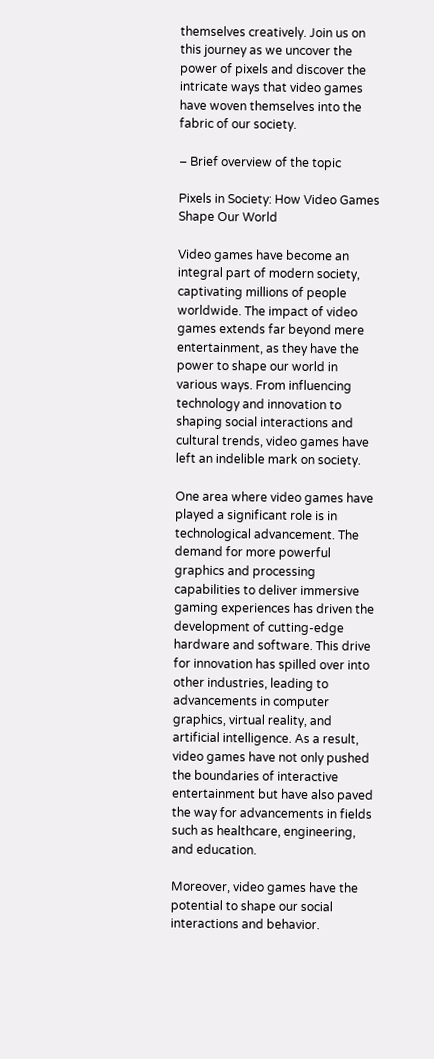themselves creatively. Join us on this journey as we uncover the power of pixels and discover the intricate ways that video games have woven themselves into the fabric of our society.

– Brief overview of the topic

Pixels in Society: How Video Games Shape Our World

Video games have become an integral part of modern society, captivating millions of people worldwide. The impact of video games extends far beyond mere entertainment, as they have the power to shape our world in various ways. From influencing technology and innovation to shaping social interactions and cultural trends, video games have left an indelible mark on society.

One area where video games have played a significant role is in technological advancement. The demand for more powerful graphics and processing capabilities to deliver immersive gaming experiences has driven the development of cutting-edge hardware and software. This drive for innovation has spilled over into other industries, leading to advancements in computer graphics, virtual reality, and artificial intelligence. As a result, video games have not only pushed the boundaries of interactive entertainment but have also paved the way for advancements in fields such as healthcare, engineering, and education.

Moreover, video games have the potential to shape our social interactions and behavior.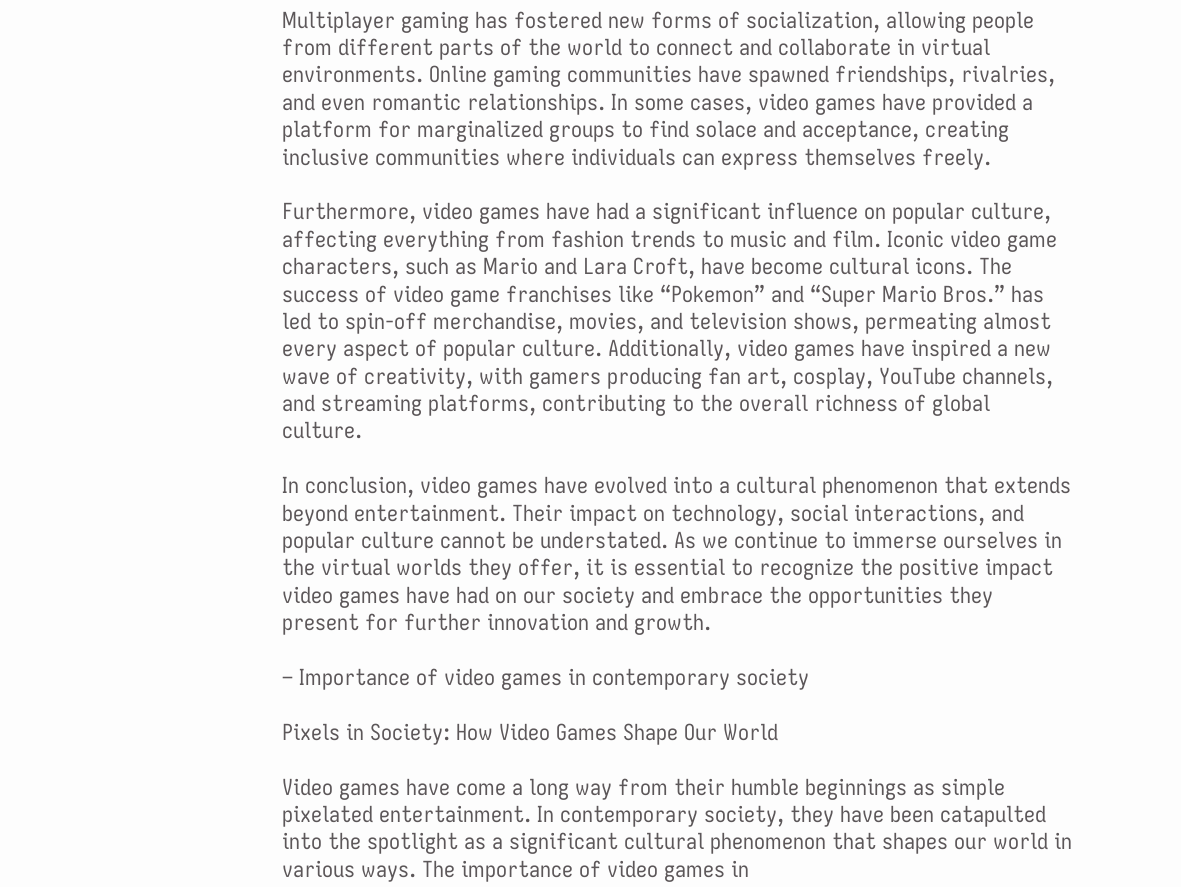Multiplayer gaming has fostered new forms of socialization, allowing people from different parts of the world to connect and collaborate in virtual environments. Online gaming communities have spawned friendships, rivalries, and even romantic relationships. In some cases, video games have provided a platform for marginalized groups to find solace and acceptance, creating inclusive communities where individuals can express themselves freely.

Furthermore, video games have had a significant influence on popular culture, affecting everything from fashion trends to music and film. Iconic video game characters, such as Mario and Lara Croft, have become cultural icons. The success of video game franchises like “Pokemon” and “Super Mario Bros.” has led to spin-off merchandise, movies, and television shows, permeating almost every aspect of popular culture. Additionally, video games have inspired a new wave of creativity, with gamers producing fan art, cosplay, YouTube channels, and streaming platforms, contributing to the overall richness of global culture.

In conclusion, video games have evolved into a cultural phenomenon that extends beyond entertainment. Their impact on technology, social interactions, and popular culture cannot be understated. As we continue to immerse ourselves in the virtual worlds they offer, it is essential to recognize the positive impact video games have had on our society and embrace the opportunities they present for further innovation and growth.

– Importance of video games in contemporary society

Pixels in Society: How Video Games Shape Our World

Video games have come a long way from their humble beginnings as simple pixelated entertainment. In contemporary society, they have been catapulted into the spotlight as a significant cultural phenomenon that shapes our world in various ways. The importance of video games in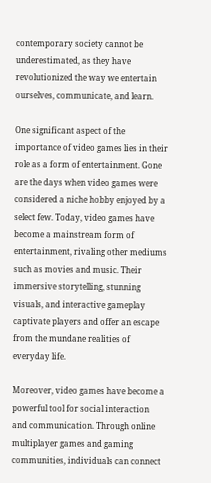contemporary society cannot be underestimated, as they have revolutionized the way we entertain ourselves, communicate, and learn.

One significant aspect of the importance of video games lies in their role as a form of entertainment. Gone are the days when video games were considered a niche hobby enjoyed by a select few. Today, video games have become a mainstream form of entertainment, rivaling other mediums such as movies and music. Their immersive storytelling, stunning visuals, and interactive gameplay captivate players and offer an escape from the mundane realities of everyday life.

Moreover, video games have become a powerful tool for social interaction and communication. Through online multiplayer games and gaming communities, individuals can connect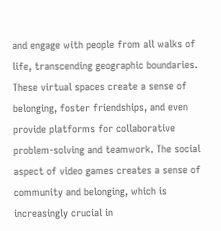and engage with people from all walks of life, transcending geographic boundaries. These virtual spaces create a sense of belonging, foster friendships, and even provide platforms for collaborative problem-solving and teamwork. The social aspect of video games creates a sense of community and belonging, which is increasingly crucial in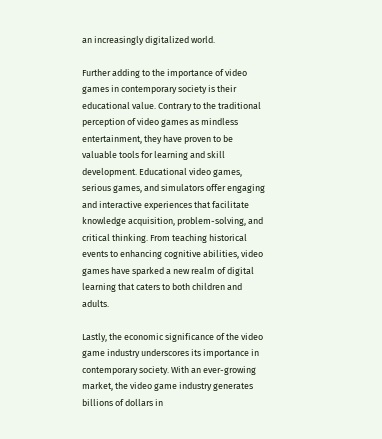an increasingly digitalized world.

Further adding to the importance of video games in contemporary society is their educational value. Contrary to the traditional perception of video games as mindless entertainment, they have proven to be valuable tools for learning and skill development. Educational video games, serious games, and simulators offer engaging and interactive experiences that facilitate knowledge acquisition, problem-solving, and critical thinking. From teaching historical events to enhancing cognitive abilities, video games have sparked a new realm of digital learning that caters to both children and adults.

Lastly, the economic significance of the video game industry underscores its importance in contemporary society. With an ever-growing market, the video game industry generates billions of dollars in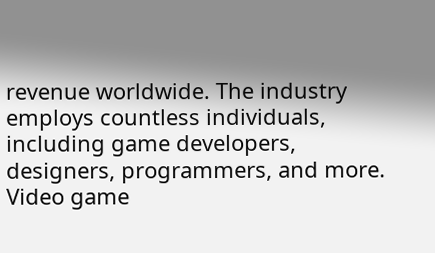revenue worldwide. The industry employs countless individuals, including game developers, designers, programmers, and more. Video game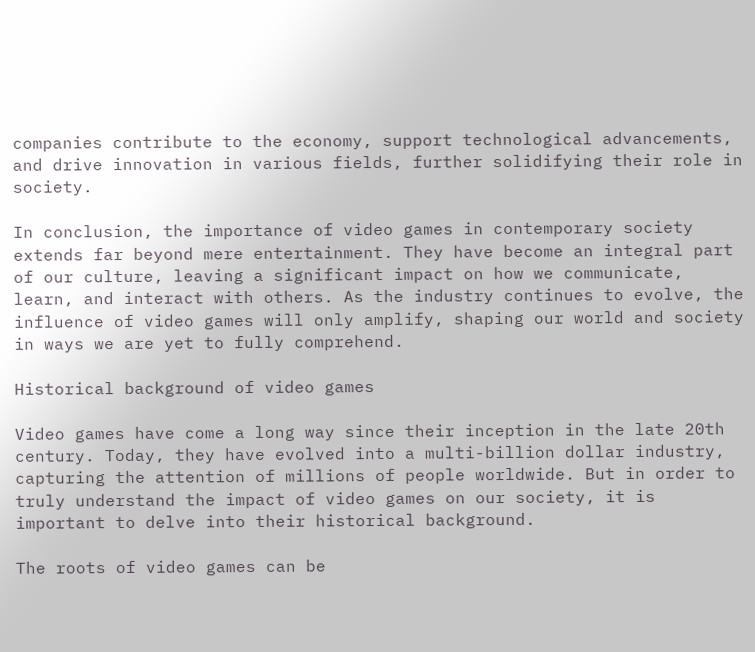companies contribute to the economy, support technological advancements, and drive innovation in various fields, further solidifying their role in society.

In conclusion, the importance of video games in contemporary society extends far beyond mere entertainment. They have become an integral part of our culture, leaving a significant impact on how we communicate, learn, and interact with others. As the industry continues to evolve, the influence of video games will only amplify, shaping our world and society in ways we are yet to fully comprehend.

Historical background of video games

Video games have come a long way since their inception in the late 20th century. Today, they have evolved into a multi-billion dollar industry, capturing the attention of millions of people worldwide. But in order to truly understand the impact of video games on our society, it is important to delve into their historical background.

The roots of video games can be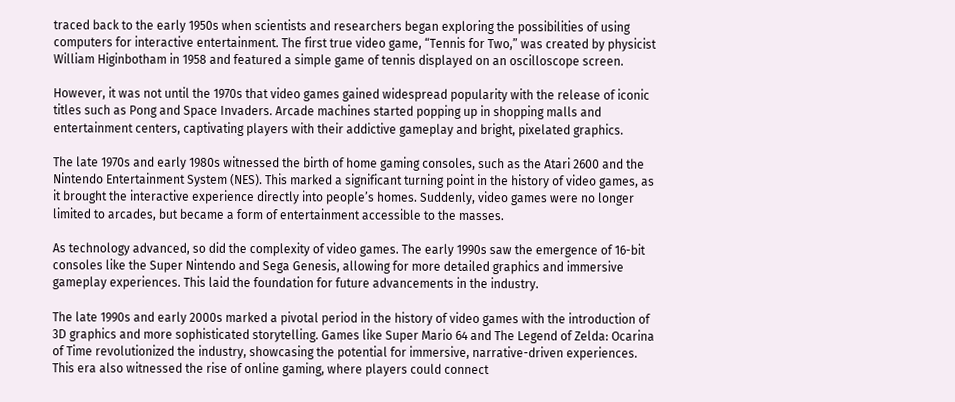traced back to the early 1950s when scientists and researchers began exploring the possibilities of using computers for interactive entertainment. The first true video game, “Tennis for Two,” was created by physicist William Higinbotham in 1958 and featured a simple game of tennis displayed on an oscilloscope screen.

However, it was not until the 1970s that video games gained widespread popularity with the release of iconic titles such as Pong and Space Invaders. Arcade machines started popping up in shopping malls and entertainment centers, captivating players with their addictive gameplay and bright, pixelated graphics.

The late 1970s and early 1980s witnessed the birth of home gaming consoles, such as the Atari 2600 and the Nintendo Entertainment System (NES). This marked a significant turning point in the history of video games, as it brought the interactive experience directly into people’s homes. Suddenly, video games were no longer limited to arcades, but became a form of entertainment accessible to the masses.

As technology advanced, so did the complexity of video games. The early 1990s saw the emergence of 16-bit consoles like the Super Nintendo and Sega Genesis, allowing for more detailed graphics and immersive gameplay experiences. This laid the foundation for future advancements in the industry.

The late 1990s and early 2000s marked a pivotal period in the history of video games with the introduction of 3D graphics and more sophisticated storytelling. Games like Super Mario 64 and The Legend of Zelda: Ocarina of Time revolutionized the industry, showcasing the potential for immersive, narrative-driven experiences. This era also witnessed the rise of online gaming, where players could connect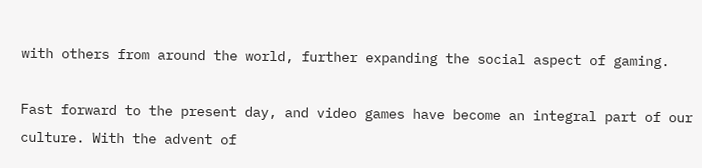with others from around the world, further expanding the social aspect of gaming.

Fast forward to the present day, and video games have become an integral part of our culture. With the advent of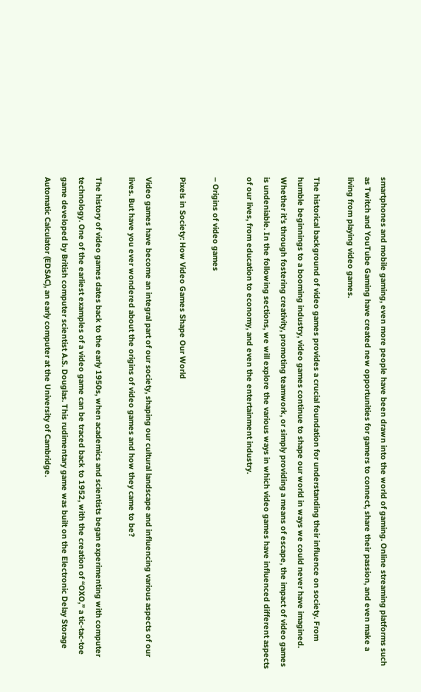smartphones and mobile gaming, even more people have been drawn into the world of gaming. Online streaming platforms such as Twitch and YouTube Gaming have created new opportunities for gamers to connect, share their passion, and even make a living from playing video games.

The historical background of video games provides a crucial foundation for understanding their influence on society. From humble beginnings to a booming industry, video games continue to shape our world in ways we could never have imagined. Whether it’s through fostering creativity, promoting teamwork, or simply providing a means of escape, the impact of video games is undeniable. In the following sections, we will explore the various ways in which video games have influenced different aspects of our lives, from education to economy, and even the entertainment industry.

– Origins of video games

Pixels in Society: How Video Games Shape Our World

Video games have become an integral part of our society, shaping our cultural landscape and influencing various aspects of our lives. But have you ever wondered about the origins of video games and how they came to be?

The history of video games dates back to the early 1950s, when academics and scientists began experimenting with computer technology. One of the earliest examples of a video game can be traced back to 1952, with the creation of “OXO,” a tic-tac-toe game developed by British computer scientist A.S. Douglas. This rudimentary game was built on the Electronic Delay Storage Automatic Calculator (EDSAC), an early computer at the University of Cambridge.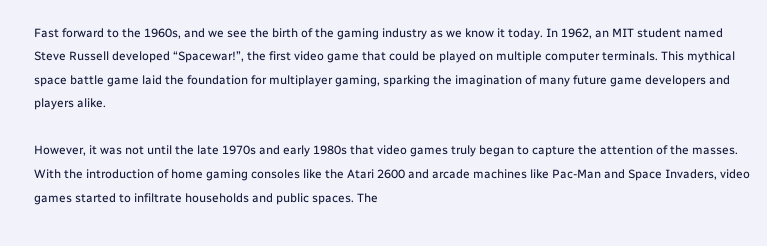Fast forward to the 1960s, and we see the birth of the gaming industry as we know it today. In 1962, an MIT student named Steve Russell developed “Spacewar!”, the first video game that could be played on multiple computer terminals. This mythical space battle game laid the foundation for multiplayer gaming, sparking the imagination of many future game developers and players alike.

However, it was not until the late 1970s and early 1980s that video games truly began to capture the attention of the masses. With the introduction of home gaming consoles like the Atari 2600 and arcade machines like Pac-Man and Space Invaders, video games started to infiltrate households and public spaces. The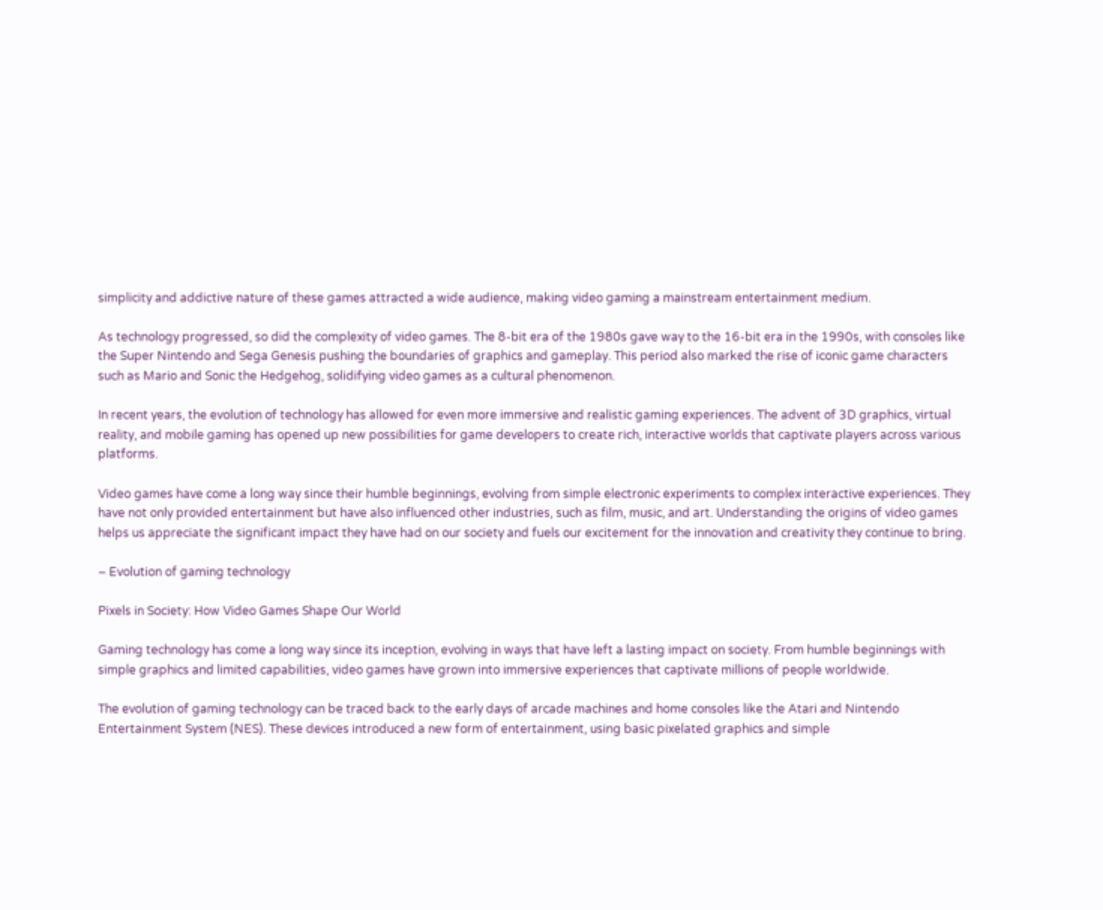simplicity and addictive nature of these games attracted a wide audience, making video gaming a mainstream entertainment medium.

As technology progressed, so did the complexity of video games. The 8-bit era of the 1980s gave way to the 16-bit era in the 1990s, with consoles like the Super Nintendo and Sega Genesis pushing the boundaries of graphics and gameplay. This period also marked the rise of iconic game characters such as Mario and Sonic the Hedgehog, solidifying video games as a cultural phenomenon.

In recent years, the evolution of technology has allowed for even more immersive and realistic gaming experiences. The advent of 3D graphics, virtual reality, and mobile gaming has opened up new possibilities for game developers to create rich, interactive worlds that captivate players across various platforms.

Video games have come a long way since their humble beginnings, evolving from simple electronic experiments to complex interactive experiences. They have not only provided entertainment but have also influenced other industries, such as film, music, and art. Understanding the origins of video games helps us appreciate the significant impact they have had on our society and fuels our excitement for the innovation and creativity they continue to bring.

– Evolution of gaming technology

Pixels in Society: How Video Games Shape Our World

Gaming technology has come a long way since its inception, evolving in ways that have left a lasting impact on society. From humble beginnings with simple graphics and limited capabilities, video games have grown into immersive experiences that captivate millions of people worldwide.

The evolution of gaming technology can be traced back to the early days of arcade machines and home consoles like the Atari and Nintendo Entertainment System (NES). These devices introduced a new form of entertainment, using basic pixelated graphics and simple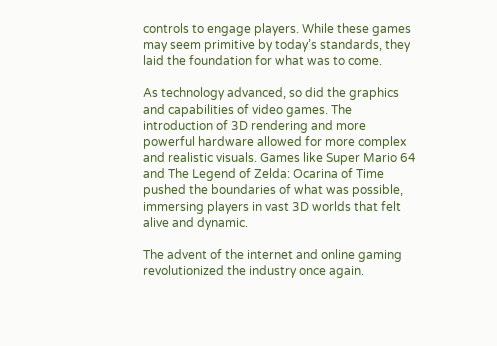controls to engage players. While these games may seem primitive by today’s standards, they laid the foundation for what was to come.

As technology advanced, so did the graphics and capabilities of video games. The introduction of 3D rendering and more powerful hardware allowed for more complex and realistic visuals. Games like Super Mario 64 and The Legend of Zelda: Ocarina of Time pushed the boundaries of what was possible, immersing players in vast 3D worlds that felt alive and dynamic.

The advent of the internet and online gaming revolutionized the industry once again.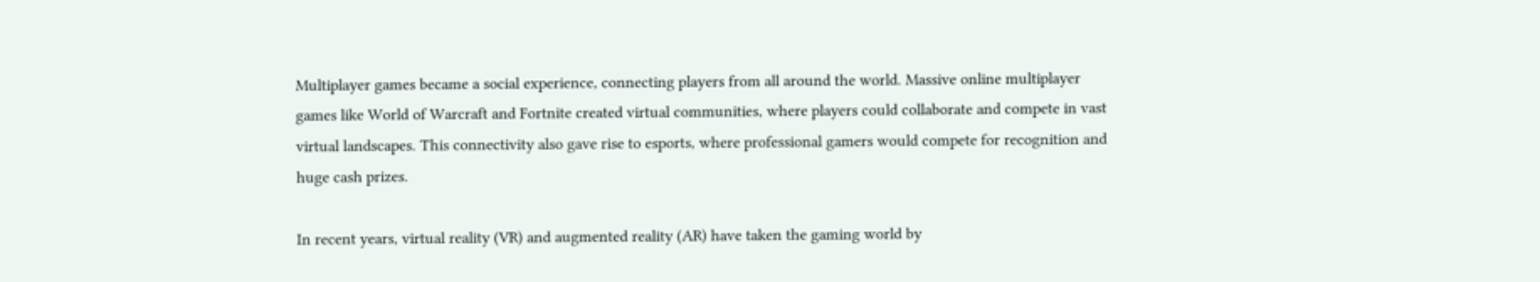Multiplayer games became a social experience, connecting players from all around the world. Massive online multiplayer games like World of Warcraft and Fortnite created virtual communities, where players could collaborate and compete in vast virtual landscapes. This connectivity also gave rise to esports, where professional gamers would compete for recognition and huge cash prizes.

In recent years, virtual reality (VR) and augmented reality (AR) have taken the gaming world by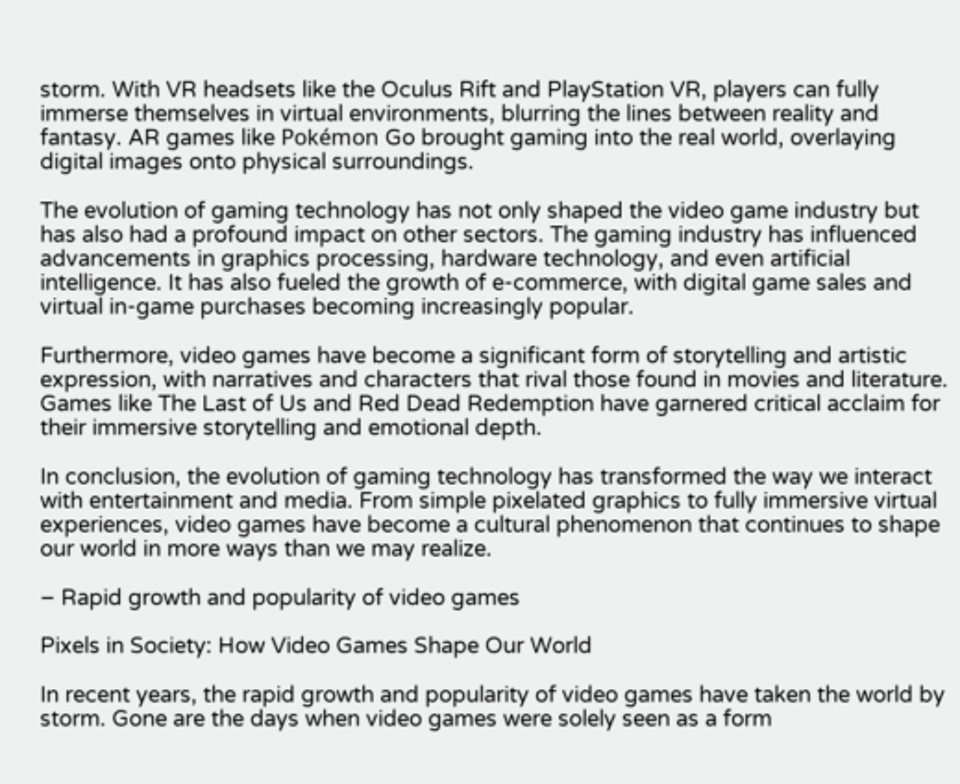storm. With VR headsets like the Oculus Rift and PlayStation VR, players can fully immerse themselves in virtual environments, blurring the lines between reality and fantasy. AR games like Pokémon Go brought gaming into the real world, overlaying digital images onto physical surroundings.

The evolution of gaming technology has not only shaped the video game industry but has also had a profound impact on other sectors. The gaming industry has influenced advancements in graphics processing, hardware technology, and even artificial intelligence. It has also fueled the growth of e-commerce, with digital game sales and virtual in-game purchases becoming increasingly popular.

Furthermore, video games have become a significant form of storytelling and artistic expression, with narratives and characters that rival those found in movies and literature. Games like The Last of Us and Red Dead Redemption have garnered critical acclaim for their immersive storytelling and emotional depth.

In conclusion, the evolution of gaming technology has transformed the way we interact with entertainment and media. From simple pixelated graphics to fully immersive virtual experiences, video games have become a cultural phenomenon that continues to shape our world in more ways than we may realize.

– Rapid growth and popularity of video games

Pixels in Society: How Video Games Shape Our World

In recent years, the rapid growth and popularity of video games have taken the world by storm. Gone are the days when video games were solely seen as a form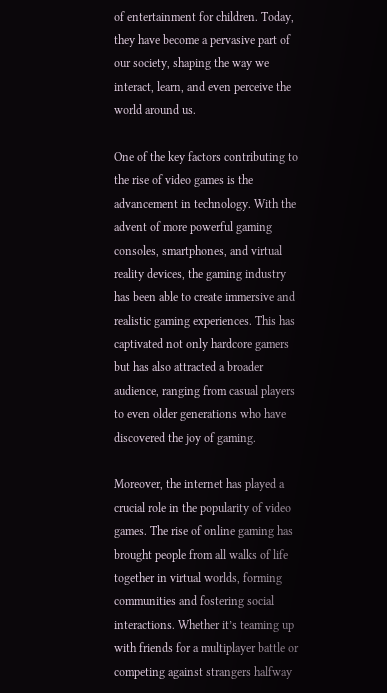of entertainment for children. Today, they have become a pervasive part of our society, shaping the way we interact, learn, and even perceive the world around us.

One of the key factors contributing to the rise of video games is the advancement in technology. With the advent of more powerful gaming consoles, smartphones, and virtual reality devices, the gaming industry has been able to create immersive and realistic gaming experiences. This has captivated not only hardcore gamers but has also attracted a broader audience, ranging from casual players to even older generations who have discovered the joy of gaming.

Moreover, the internet has played a crucial role in the popularity of video games. The rise of online gaming has brought people from all walks of life together in virtual worlds, forming communities and fostering social interactions. Whether it’s teaming up with friends for a multiplayer battle or competing against strangers halfway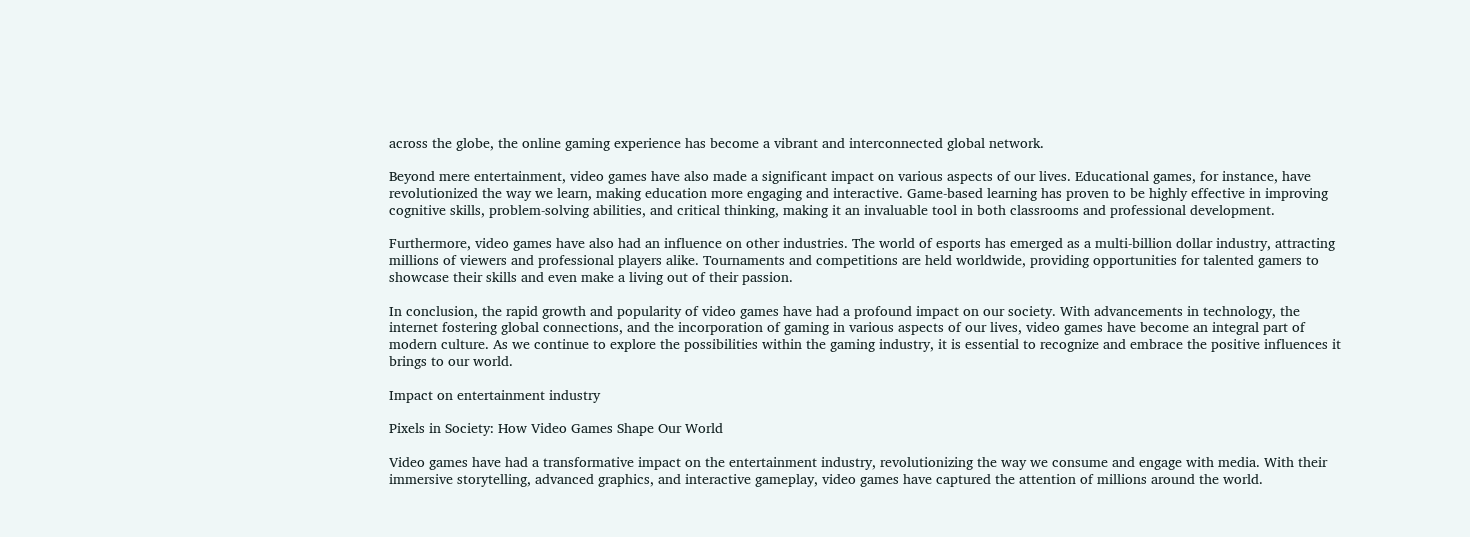across the globe, the online gaming experience has become a vibrant and interconnected global network.

Beyond mere entertainment, video games have also made a significant impact on various aspects of our lives. Educational games, for instance, have revolutionized the way we learn, making education more engaging and interactive. Game-based learning has proven to be highly effective in improving cognitive skills, problem-solving abilities, and critical thinking, making it an invaluable tool in both classrooms and professional development.

Furthermore, video games have also had an influence on other industries. The world of esports has emerged as a multi-billion dollar industry, attracting millions of viewers and professional players alike. Tournaments and competitions are held worldwide, providing opportunities for talented gamers to showcase their skills and even make a living out of their passion.

In conclusion, the rapid growth and popularity of video games have had a profound impact on our society. With advancements in technology, the internet fostering global connections, and the incorporation of gaming in various aspects of our lives, video games have become an integral part of modern culture. As we continue to explore the possibilities within the gaming industry, it is essential to recognize and embrace the positive influences it brings to our world.

Impact on entertainment industry

Pixels in Society: How Video Games Shape Our World

Video games have had a transformative impact on the entertainment industry, revolutionizing the way we consume and engage with media. With their immersive storytelling, advanced graphics, and interactive gameplay, video games have captured the attention of millions around the world.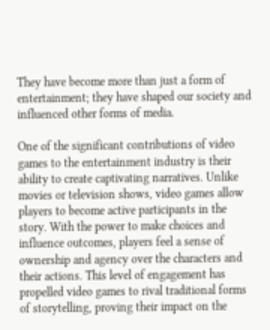They have become more than just a form of entertainment; they have shaped our society and influenced other forms of media.

One of the significant contributions of video games to the entertainment industry is their ability to create captivating narratives. Unlike movies or television shows, video games allow players to become active participants in the story. With the power to make choices and influence outcomes, players feel a sense of ownership and agency over the characters and their actions. This level of engagement has propelled video games to rival traditional forms of storytelling, proving their impact on the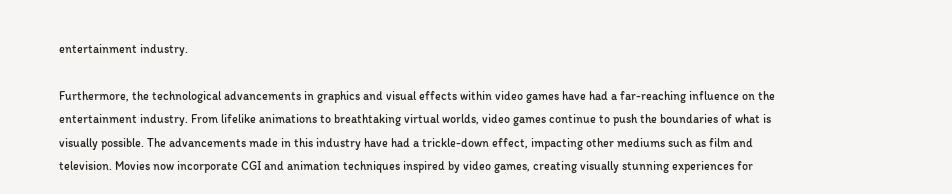entertainment industry.

Furthermore, the technological advancements in graphics and visual effects within video games have had a far-reaching influence on the entertainment industry. From lifelike animations to breathtaking virtual worlds, video games continue to push the boundaries of what is visually possible. The advancements made in this industry have had a trickle-down effect, impacting other mediums such as film and television. Movies now incorporate CGI and animation techniques inspired by video games, creating visually stunning experiences for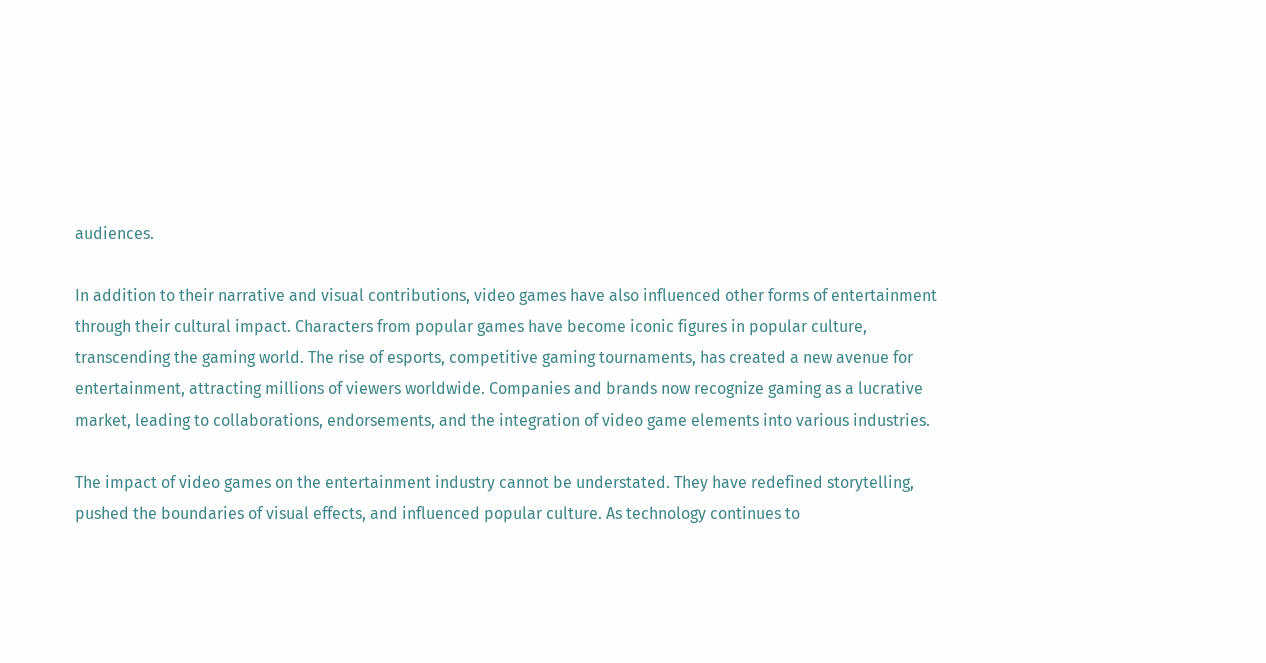audiences.

In addition to their narrative and visual contributions, video games have also influenced other forms of entertainment through their cultural impact. Characters from popular games have become iconic figures in popular culture, transcending the gaming world. The rise of esports, competitive gaming tournaments, has created a new avenue for entertainment, attracting millions of viewers worldwide. Companies and brands now recognize gaming as a lucrative market, leading to collaborations, endorsements, and the integration of video game elements into various industries.

The impact of video games on the entertainment industry cannot be understated. They have redefined storytelling, pushed the boundaries of visual effects, and influenced popular culture. As technology continues to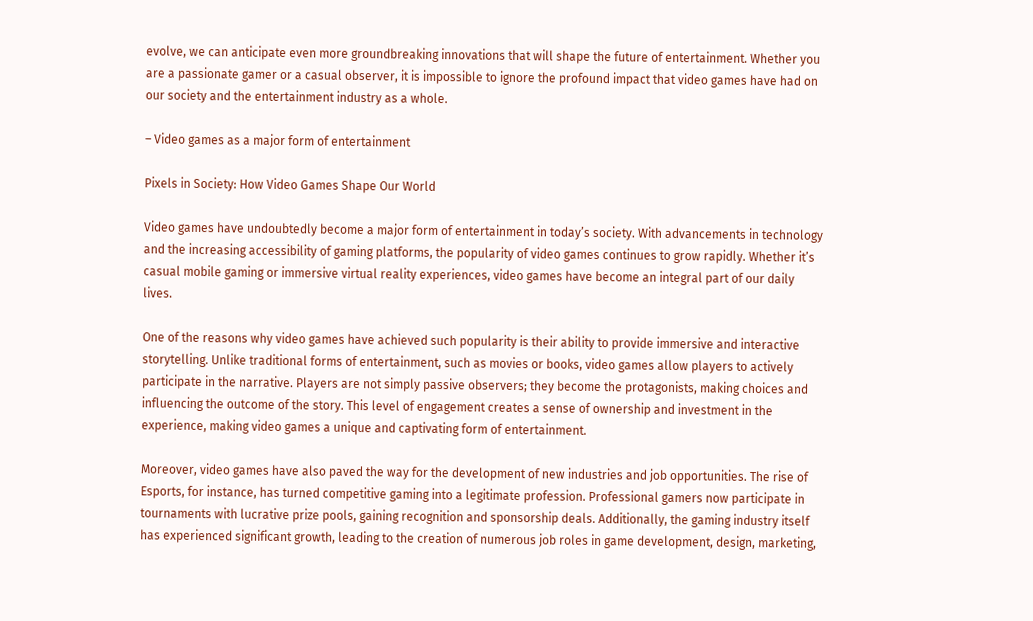evolve, we can anticipate even more groundbreaking innovations that will shape the future of entertainment. Whether you are a passionate gamer or a casual observer, it is impossible to ignore the profound impact that video games have had on our society and the entertainment industry as a whole.

– Video games as a major form of entertainment

Pixels in Society: How Video Games Shape Our World

Video games have undoubtedly become a major form of entertainment in today’s society. With advancements in technology and the increasing accessibility of gaming platforms, the popularity of video games continues to grow rapidly. Whether it’s casual mobile gaming or immersive virtual reality experiences, video games have become an integral part of our daily lives.

One of the reasons why video games have achieved such popularity is their ability to provide immersive and interactive storytelling. Unlike traditional forms of entertainment, such as movies or books, video games allow players to actively participate in the narrative. Players are not simply passive observers; they become the protagonists, making choices and influencing the outcome of the story. This level of engagement creates a sense of ownership and investment in the experience, making video games a unique and captivating form of entertainment.

Moreover, video games have also paved the way for the development of new industries and job opportunities. The rise of Esports, for instance, has turned competitive gaming into a legitimate profession. Professional gamers now participate in tournaments with lucrative prize pools, gaining recognition and sponsorship deals. Additionally, the gaming industry itself has experienced significant growth, leading to the creation of numerous job roles in game development, design, marketing,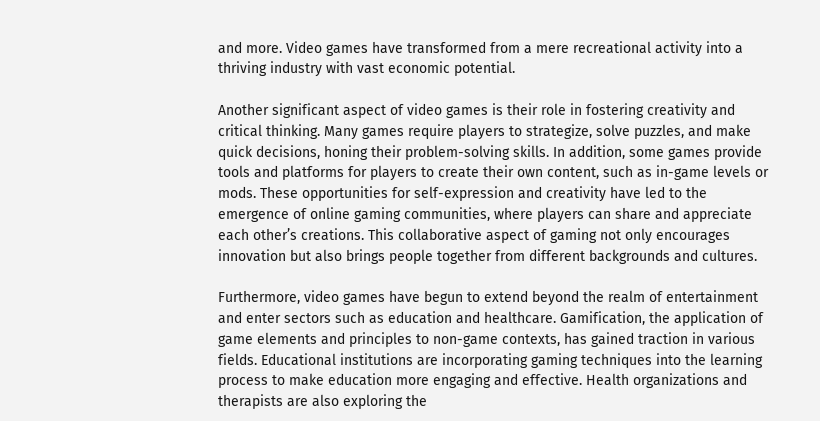and more. Video games have transformed from a mere recreational activity into a thriving industry with vast economic potential.

Another significant aspect of video games is their role in fostering creativity and critical thinking. Many games require players to strategize, solve puzzles, and make quick decisions, honing their problem-solving skills. In addition, some games provide tools and platforms for players to create their own content, such as in-game levels or mods. These opportunities for self-expression and creativity have led to the emergence of online gaming communities, where players can share and appreciate each other’s creations. This collaborative aspect of gaming not only encourages innovation but also brings people together from different backgrounds and cultures.

Furthermore, video games have begun to extend beyond the realm of entertainment and enter sectors such as education and healthcare. Gamification, the application of game elements and principles to non-game contexts, has gained traction in various fields. Educational institutions are incorporating gaming techniques into the learning process to make education more engaging and effective. Health organizations and therapists are also exploring the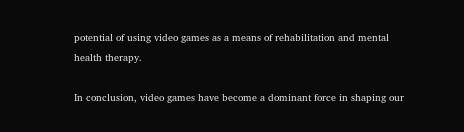potential of using video games as a means of rehabilitation and mental health therapy.

In conclusion, video games have become a dominant force in shaping our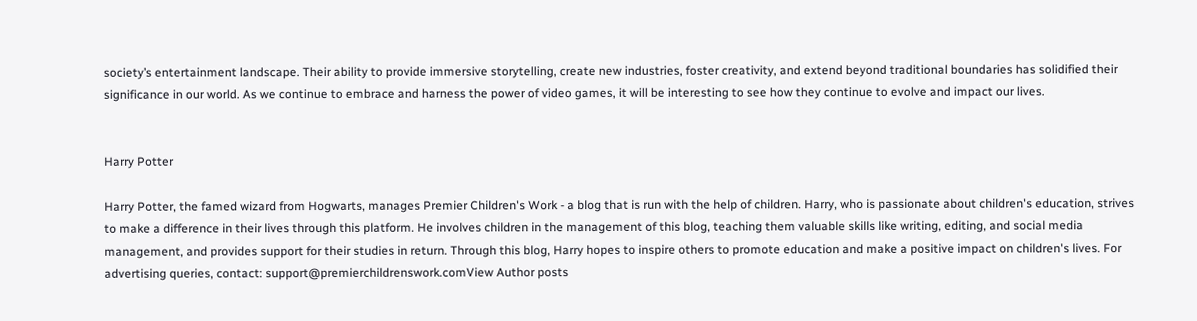society’s entertainment landscape. Their ability to provide immersive storytelling, create new industries, foster creativity, and extend beyond traditional boundaries has solidified their significance in our world. As we continue to embrace and harness the power of video games, it will be interesting to see how they continue to evolve and impact our lives.


Harry Potter

Harry Potter, the famed wizard from Hogwarts, manages Premier Children's Work - a blog that is run with the help of children. Harry, who is passionate about children's education, strives to make a difference in their lives through this platform. He involves children in the management of this blog, teaching them valuable skills like writing, editing, and social media management, and provides support for their studies in return. Through this blog, Harry hopes to inspire others to promote education and make a positive impact on children's lives. For advertising queries, contact: support@premierchildrenswork.comView Author posts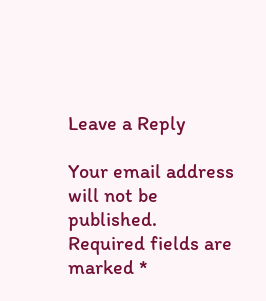Leave a Reply

Your email address will not be published. Required fields are marked *